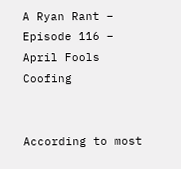A Ryan Rant – Episode 116 – April Fools Coofing


According to most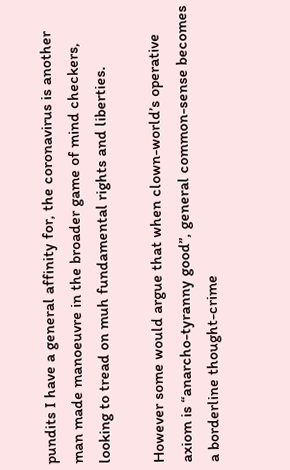pundits I have a general affinity for, the coronavirus is another man made manoeuvre in the broader game of mind checkers, looking to tread on muh fundamental rights and liberties.

However some would argue that when clown-world’s operative axiom is “anarcho-tyranny good”, general common-sense becomes a borderline thought-crime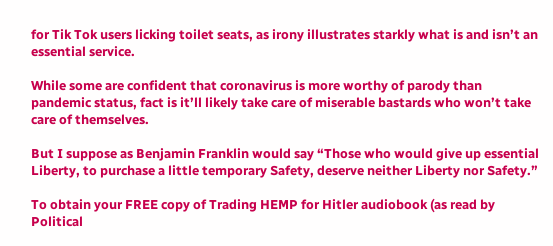for Tik Tok users licking toilet seats, as irony illustrates starkly what is and isn’t an essential service.

While some are confident that coronavirus is more worthy of parody than pandemic status, fact is it’ll likely take care of miserable bastards who won’t take care of themselves.

But I suppose as Benjamin Franklin would say “Those who would give up essential Liberty, to purchase a little temporary Safety, deserve neither Liberty nor Safety.”

To obtain your FREE copy of Trading HEMP for Hitler audiobook (as read by Political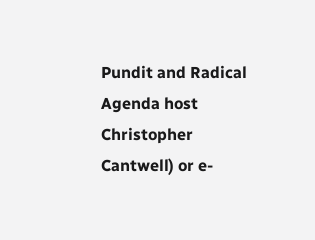Pundit and Radical Agenda host Christopher Cantwell) or e-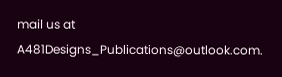mail us at A481Designs_Publications@outlook.com.